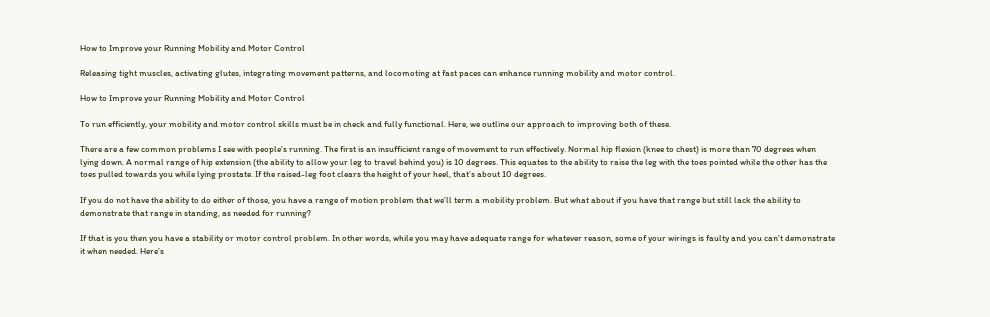How to Improve your Running Mobility and Motor Control

Releasing tight muscles, activating glutes, integrating movement patterns, and locomoting at fast paces can enhance running mobility and motor control.

How to Improve your Running Mobility and Motor Control

To run efficiently, your mobility and motor control skills must be in check and fully functional. Here, we outline our approach to improving both of these.

There are a few common problems I see with people’s running. The first is an insufficient range of movement to run effectively. Normal hip flexion (knee to chest) is more than 70 degrees when lying down. A normal range of hip extension (the ability to allow your leg to travel behind you) is 10 degrees. This equates to the ability to raise the leg with the toes pointed while the other has the toes pulled towards you while lying prostate. If the raised-leg foot clears the height of your heel, that’s about 10 degrees.

If you do not have the ability to do either of those, you have a range of motion problem that we’ll term a mobility problem. But what about if you have that range but still lack the ability to demonstrate that range in standing, as needed for running?

If that is you then you have a stability or motor control problem. In other words, while you may have adequate range for whatever reason, some of your wirings is faulty and you can’t demonstrate it when needed. Here’s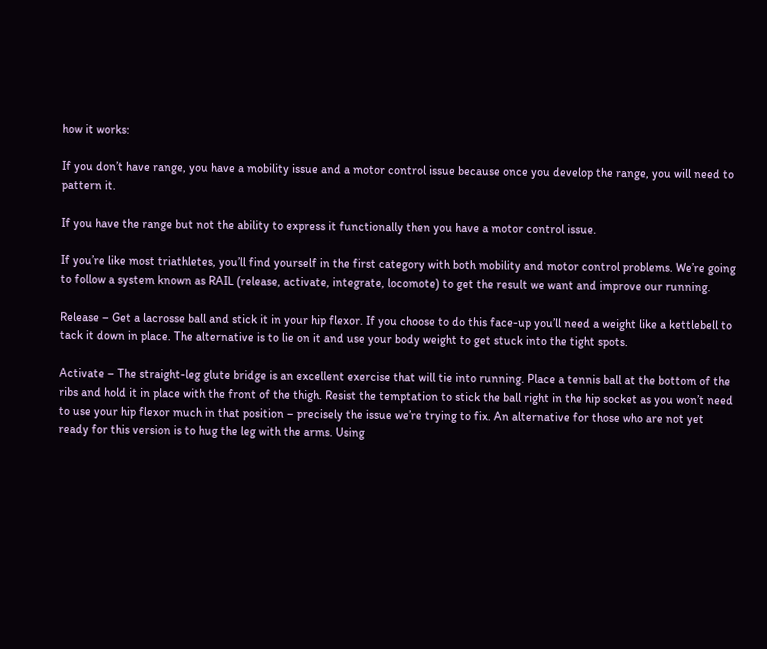how it works:

If you don’t have range, you have a mobility issue and a motor control issue because once you develop the range, you will need to pattern it.

If you have the range but not the ability to express it functionally then you have a motor control issue.

If you’re like most triathletes, you’ll find yourself in the first category with both mobility and motor control problems. We’re going to follow a system known as RAIL (release, activate, integrate, locomote) to get the result we want and improve our running.

Release – Get a lacrosse ball and stick it in your hip flexor. If you choose to do this face-up you’ll need a weight like a kettlebell to tack it down in place. The alternative is to lie on it and use your body weight to get stuck into the tight spots.

Activate – The straight-leg glute bridge is an excellent exercise that will tie into running. Place a tennis ball at the bottom of the ribs and hold it in place with the front of the thigh. Resist the temptation to stick the ball right in the hip socket as you won’t need to use your hip flexor much in that position – precisely the issue we’re trying to fix. An alternative for those who are not yet ready for this version is to hug the leg with the arms. Using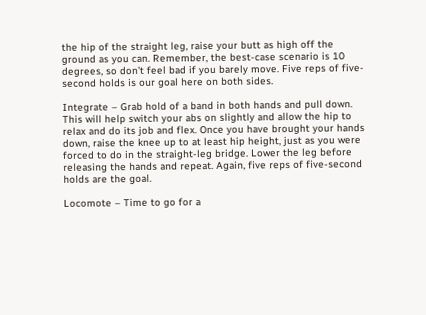the hip of the straight leg, raise your butt as high off the ground as you can. Remember, the best-case scenario is 10 degrees, so don’t feel bad if you barely move. Five reps of five-second holds is our goal here on both sides.

Integrate – Grab hold of a band in both hands and pull down. This will help switch your abs on slightly and allow the hip to relax and do its job and flex. Once you have brought your hands down, raise the knee up to at least hip height, just as you were forced to do in the straight-leg bridge. Lower the leg before releasing the hands and repeat. Again, five reps of five-second holds are the goal.

Locomote – Time to go for a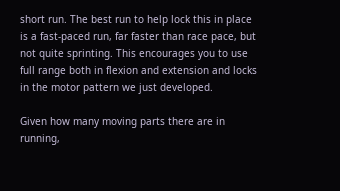short run. The best run to help lock this in place is a fast-paced run, far faster than race pace, but not quite sprinting. This encourages you to use full range both in flexion and extension and locks in the motor pattern we just developed.

Given how many moving parts there are in running,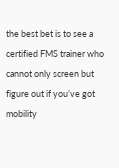the best bet is to see a certified FMS trainer who cannot only screen but figure out if you’ve got mobility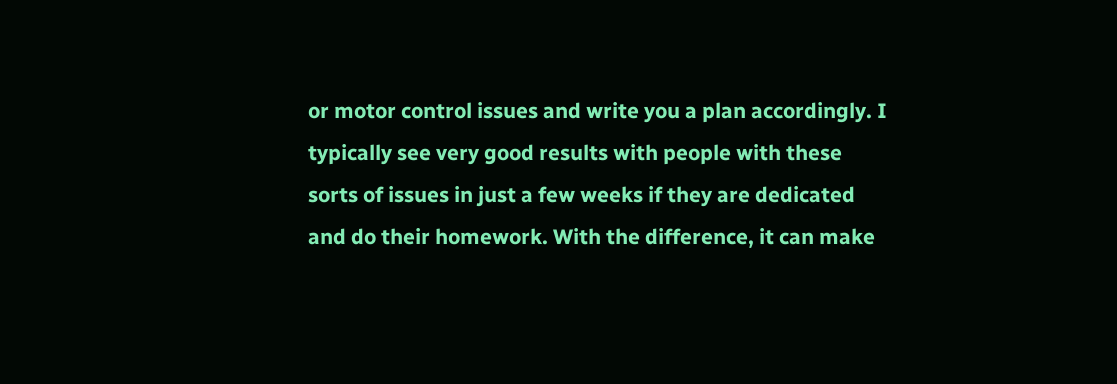or motor control issues and write you a plan accordingly. I typically see very good results with people with these sorts of issues in just a few weeks if they are dedicated and do their homework. With the difference, it can make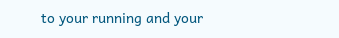to your running and your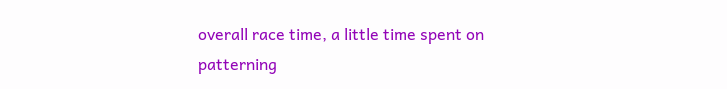overall race time, a little time spent on patterning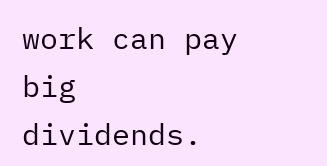work can pay big dividends.